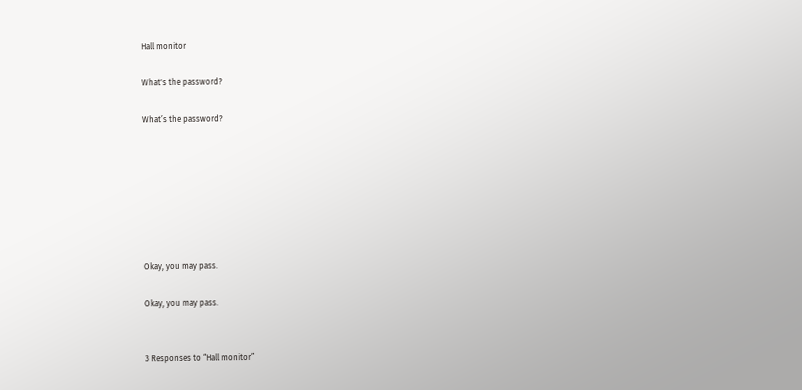Hall monitor

What's the password?

What’s the password?







Okay, you may pass.

Okay, you may pass.


3 Responses to “Hall monitor”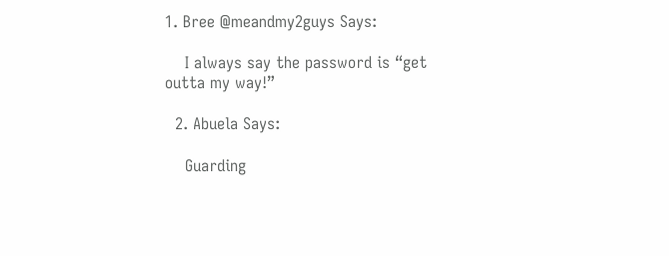1. Bree @meandmy2guys Says:

    I always say the password is “get outta my way!”

  2. Abuela Says:

    Guarding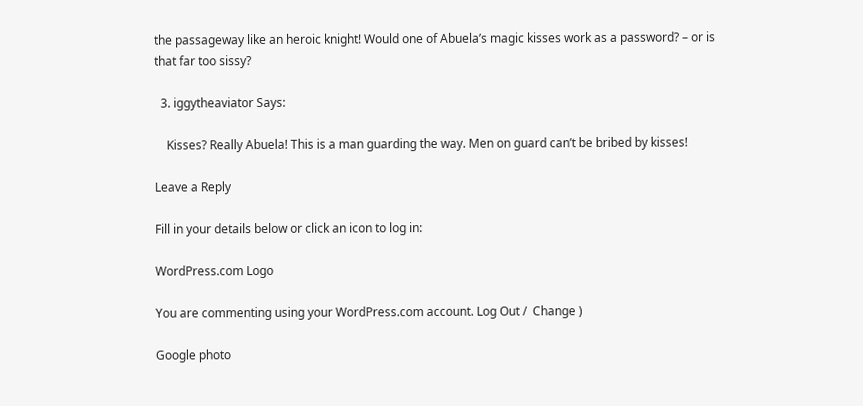the passageway like an heroic knight! Would one of Abuela’s magic kisses work as a password? – or is that far too sissy?

  3. iggytheaviator Says:

    Kisses? Really Abuela! This is a man guarding the way. Men on guard can’t be bribed by kisses!

Leave a Reply

Fill in your details below or click an icon to log in:

WordPress.com Logo

You are commenting using your WordPress.com account. Log Out /  Change )

Google photo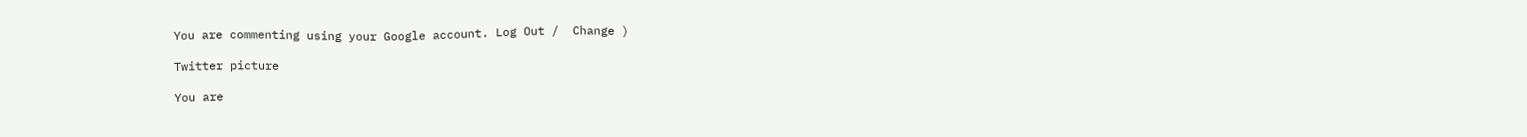You are commenting using your Google account. Log Out /  Change )

Twitter picture

You are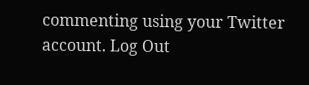commenting using your Twitter account. Log Out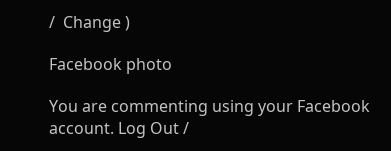/  Change )

Facebook photo

You are commenting using your Facebook account. Log Out /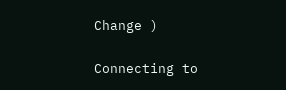Change )

Connecting to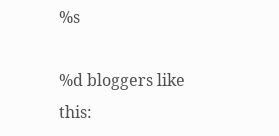%s

%d bloggers like this: